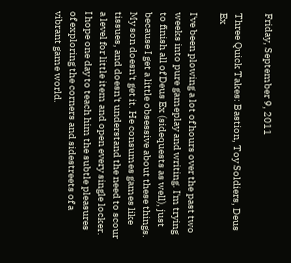Friday, September 9, 2011

Three Quick Takes: Bastion, Toy Soldiers, Deus Ex

I've been plowing a lot of hours over the past two weeks into pure gameplay and writing. I'm trying to finish all of Deus Ex (sidequests as well), just because I get a little obsessive about these things. My son doesn't get it. He consumes games like tissues, and doesn't understand the need to scour a level for little item and open every single locker. I hope one day to teach him the subtle pleasures of exploring the corners and sidestreets of a vibrant game world.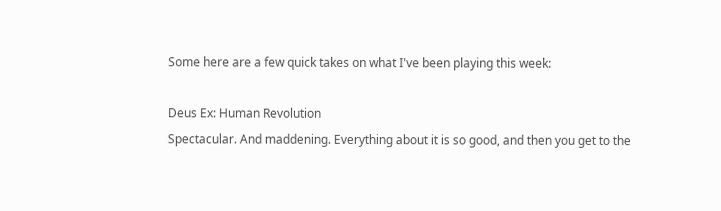Some here are a few quick takes on what I've been playing this week:

Deus Ex: Human Revolution
Spectacular. And maddening. Everything about it is so good, and then you get to the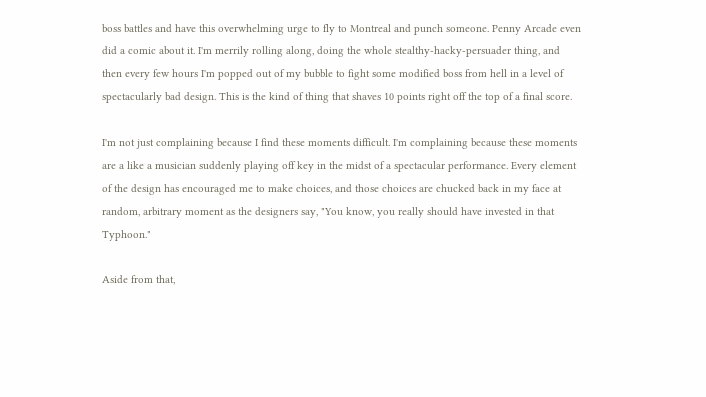boss battles and have this overwhelming urge to fly to Montreal and punch someone. Penny Arcade even did a comic about it. I'm merrily rolling along, doing the whole stealthy-hacky-persuader thing, and then every few hours I'm popped out of my bubble to fight some modified boss from hell in a level of spectacularly bad design. This is the kind of thing that shaves 10 points right off the top of a final score.

I'm not just complaining because I find these moments difficult. I'm complaining because these moments are a like a musician suddenly playing off key in the midst of a spectacular performance. Every element of the design has encouraged me to make choices, and those choices are chucked back in my face at random, arbitrary moment as the designers say, "You know, you really should have invested in that Typhoon."

Aside from that,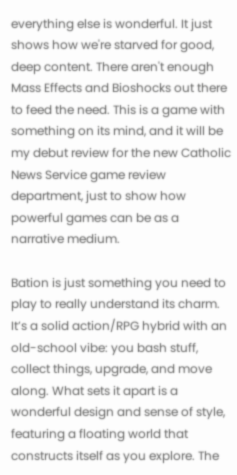everything else is wonderful. It just shows how we're starved for good, deep content. There aren't enough Mass Effects and Bioshocks out there to feed the need. This is a game with something on its mind, and it will be my debut review for the new Catholic News Service game review department, just to show how powerful games can be as a narrative medium.

Bation is just something you need to play to really understand its charm. It’s a solid action/RPG hybrid with an old-school vibe: you bash stuff, collect things, upgrade, and move along. What sets it apart is a wonderful design and sense of style, featuring a floating world that constructs itself as you explore. The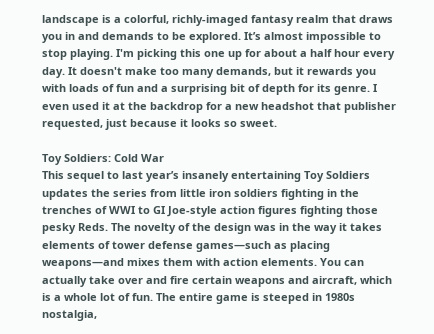landscape is a colorful, richly-imaged fantasy realm that draws you in and demands to be explored. It’s almost impossible to stop playing. I'm picking this one up for about a half hour every day. It doesn't make too many demands, but it rewards you with loads of fun and a surprising bit of depth for its genre. I even used it at the backdrop for a new headshot that publisher requested, just because it looks so sweet.

Toy Soldiers: Cold War
This sequel to last year’s insanely entertaining Toy Soldiers updates the series from little iron soldiers fighting in the trenches of WWI to GI Joe-style action figures fighting those pesky Reds. The novelty of the design was in the way it takes elements of tower defense games—such as placing weapons—and mixes them with action elements. You can actually take over and fire certain weapons and aircraft, which is a whole lot of fun. The entire game is steeped in 1980s nostalgia,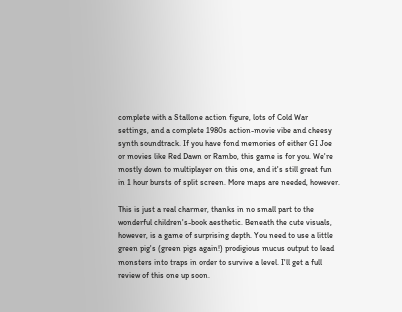complete with a Stallone action figure, lots of Cold War settings, and a complete 1980s action-movie vibe and cheesy synth soundtrack. If you have fond memories of either GI Joe or movies like Red Dawn or Rambo, this game is for you. We're mostly down to multiplayer on this one, and it's still great fun in 1 hour bursts of split screen. More maps are needed, however.

This is just a real charmer, thanks in no small part to the wonderful children's-book aesthetic. Beneath the cute visuals, however, is a game of surprising depth. You need to use a little green pig's (green pigs again!) prodigious mucus output to lead monsters into traps in order to survive a level. I'll get a full review of this one up soon.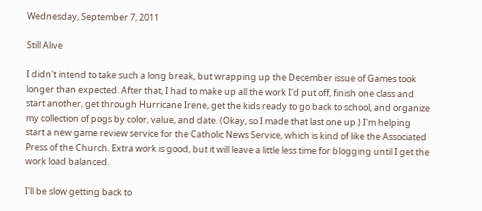Wednesday, September 7, 2011

Still Alive

I didn't intend to take such a long break, but wrapping up the December issue of Games took longer than expected. After that, I had to make up all the work I'd put off, finish one class and start another, get through Hurricane Irene, get the kids ready to go back to school, and organize my collection of pogs by color, value, and date. (Okay, so I made that last one up.) I'm helping start a new game review service for the Catholic News Service, which is kind of like the Associated Press of the Church. Extra work is good, but it will leave a little less time for blogging until I get the work load balanced.

I'll be slow getting back to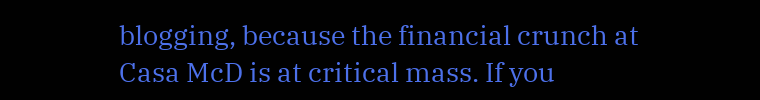blogging, because the financial crunch at Casa McD is at critical mass. If you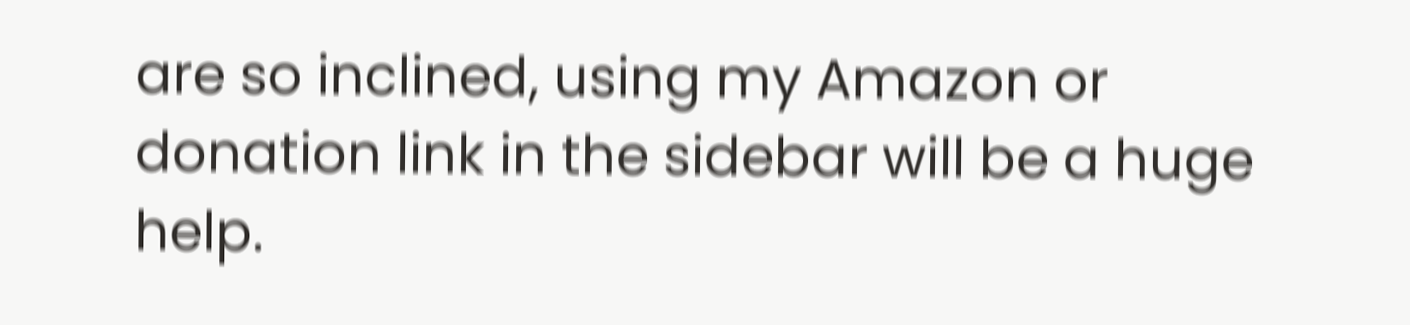are so inclined, using my Amazon or donation link in the sidebar will be a huge help.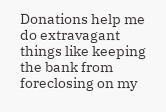Donations help me do extravagant things like keeping the bank from foreclosing on my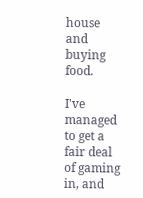house and buying food.

I've managed to get a fair deal of gaming in, and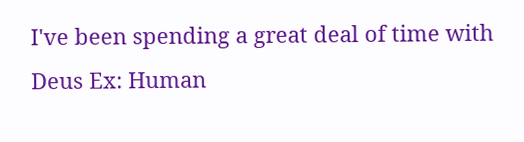I've been spending a great deal of time with Deus Ex: Human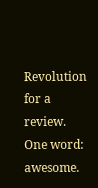Revolution for a review. One word: awesome.